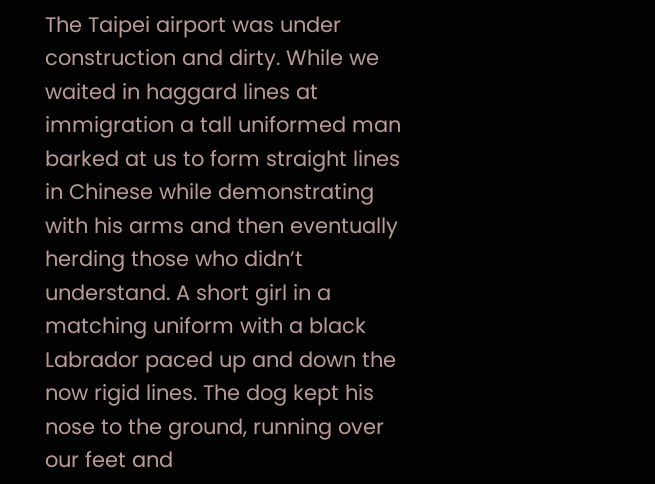The Taipei airport was under construction and dirty. While we waited in haggard lines at immigration a tall uniformed man barked at us to form straight lines in Chinese while demonstrating with his arms and then eventually herding those who didn’t understand. A short girl in a matching uniform with a black Labrador paced up and down the now rigid lines. The dog kept his nose to the ground, running over our feet and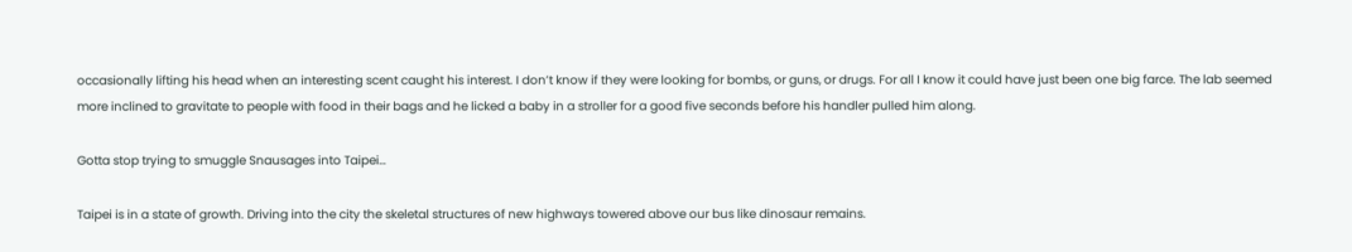occasionally lifting his head when an interesting scent caught his interest. I don’t know if they were looking for bombs, or guns, or drugs. For all I know it could have just been one big farce. The lab seemed more inclined to gravitate to people with food in their bags and he licked a baby in a stroller for a good five seconds before his handler pulled him along.

Gotta stop trying to smuggle Snausages into Taipei…

Taipei is in a state of growth. Driving into the city the skeletal structures of new highways towered above our bus like dinosaur remains.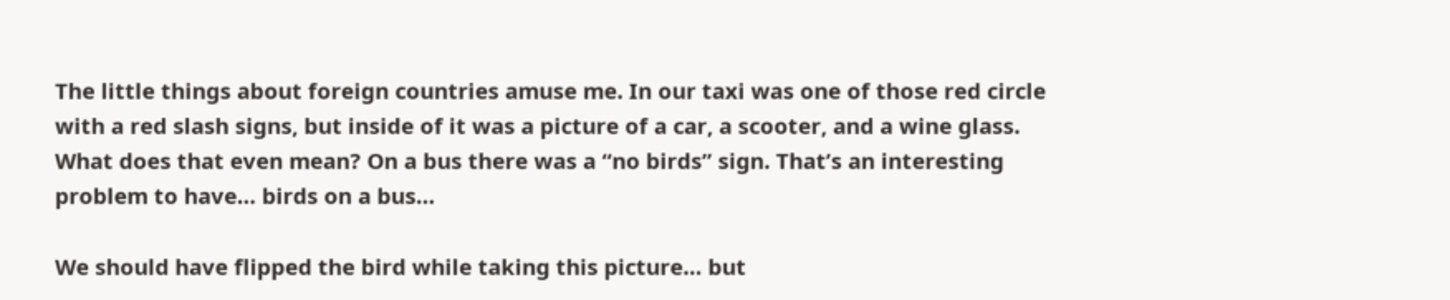The little things about foreign countries amuse me. In our taxi was one of those red circle with a red slash signs, but inside of it was a picture of a car, a scooter, and a wine glass. What does that even mean? On a bus there was a “no birds” sign. That’s an interesting problem to have… birds on a bus…

We should have flipped the bird while taking this picture… but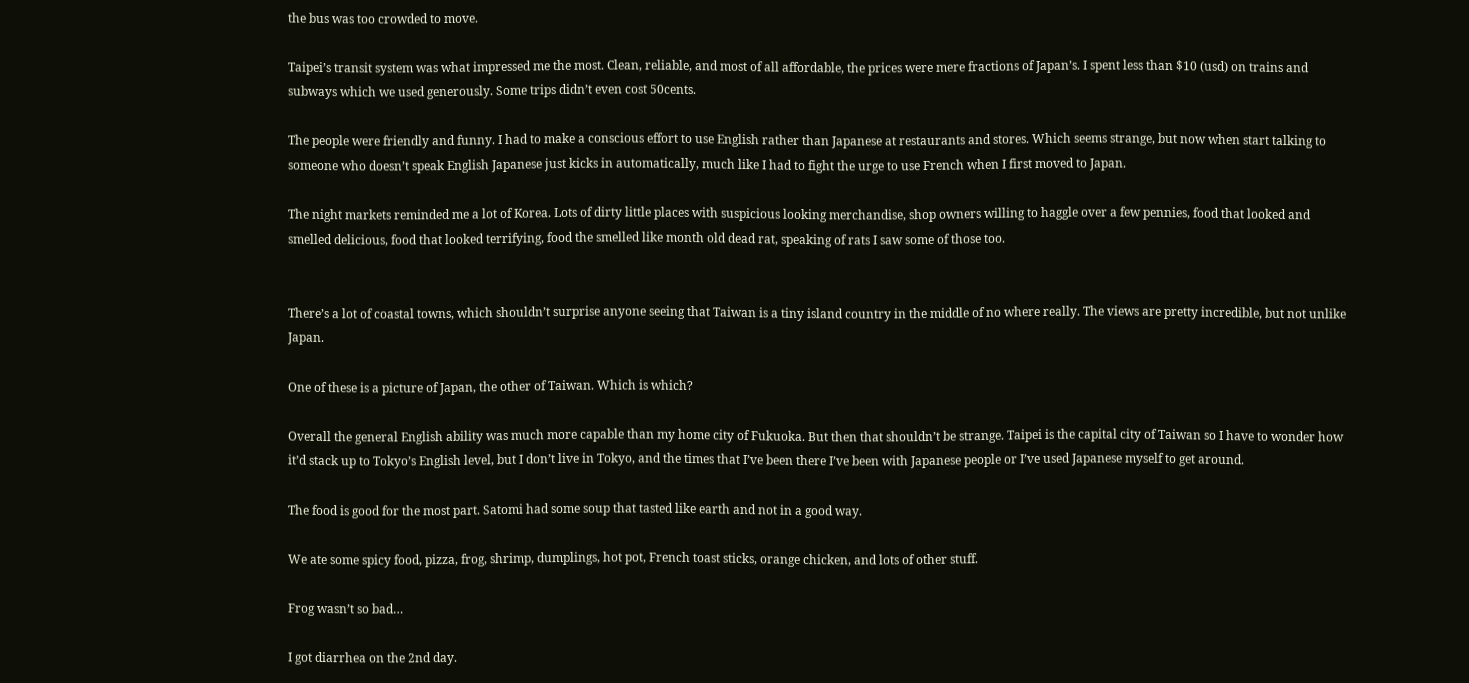the bus was too crowded to move.

Taipei’s transit system was what impressed me the most. Clean, reliable, and most of all affordable, the prices were mere fractions of Japan’s. I spent less than $10 (usd) on trains and subways which we used generously. Some trips didn’t even cost 50cents.

The people were friendly and funny. I had to make a conscious effort to use English rather than Japanese at restaurants and stores. Which seems strange, but now when start talking to someone who doesn’t speak English Japanese just kicks in automatically, much like I had to fight the urge to use French when I first moved to Japan.

The night markets reminded me a lot of Korea. Lots of dirty little places with suspicious looking merchandise, shop owners willing to haggle over a few pennies, food that looked and smelled delicious, food that looked terrifying, food the smelled like month old dead rat, speaking of rats I saw some of those too.


There’s a lot of coastal towns, which shouldn’t surprise anyone seeing that Taiwan is a tiny island country in the middle of no where really. The views are pretty incredible, but not unlike Japan.

One of these is a picture of Japan, the other of Taiwan. Which is which?

Overall the general English ability was much more capable than my home city of Fukuoka. But then that shouldn’t be strange. Taipei is the capital city of Taiwan so I have to wonder how it’d stack up to Tokyo’s English level, but I don’t live in Tokyo, and the times that I’ve been there I’ve been with Japanese people or I’ve used Japanese myself to get around.

The food is good for the most part. Satomi had some soup that tasted like earth and not in a good way.

We ate some spicy food, pizza, frog, shrimp, dumplings, hot pot, French toast sticks, orange chicken, and lots of other stuff.

Frog wasn’t so bad…

I got diarrhea on the 2nd day.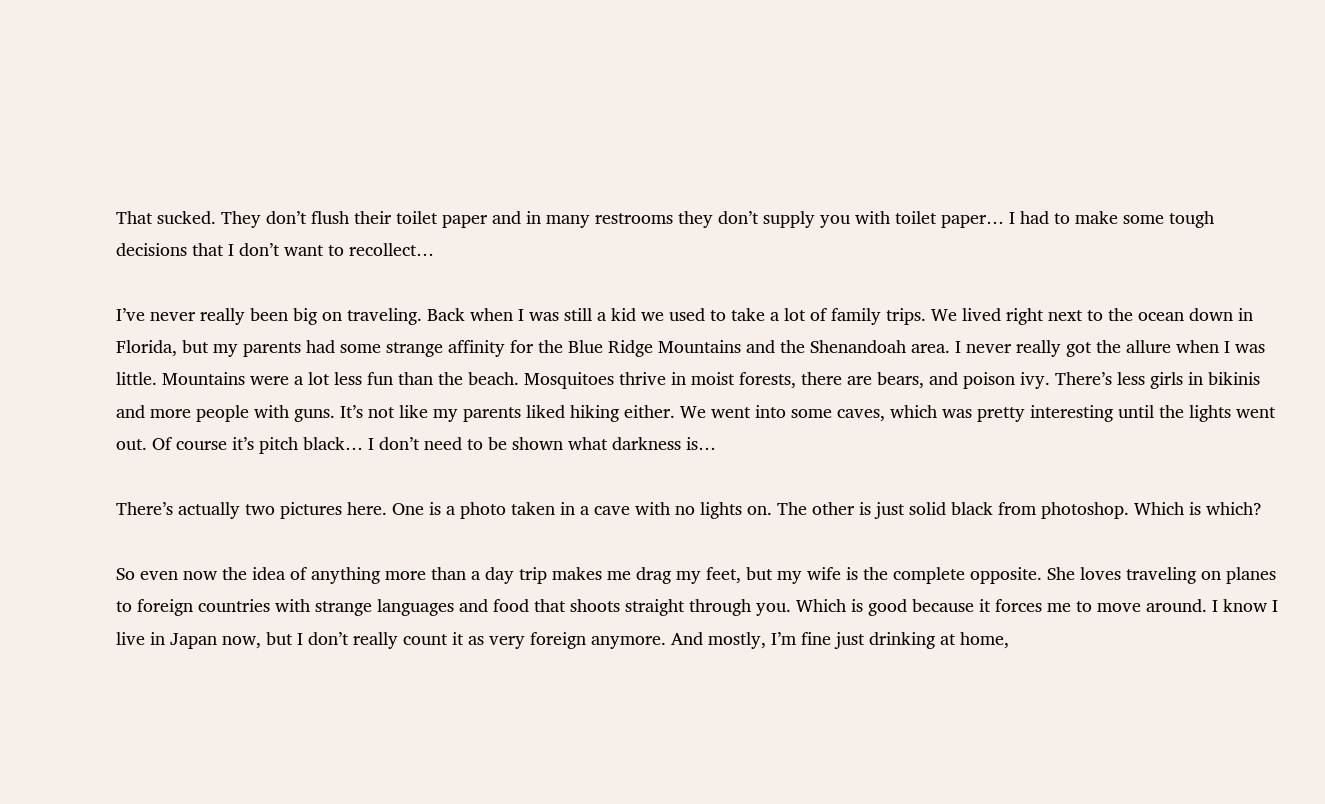That sucked. They don’t flush their toilet paper and in many restrooms they don’t supply you with toilet paper… I had to make some tough decisions that I don’t want to recollect…

I’ve never really been big on traveling. Back when I was still a kid we used to take a lot of family trips. We lived right next to the ocean down in Florida, but my parents had some strange affinity for the Blue Ridge Mountains and the Shenandoah area. I never really got the allure when I was little. Mountains were a lot less fun than the beach. Mosquitoes thrive in moist forests, there are bears, and poison ivy. There’s less girls in bikinis and more people with guns. It’s not like my parents liked hiking either. We went into some caves, which was pretty interesting until the lights went out. Of course it’s pitch black… I don’t need to be shown what darkness is…

There’s actually two pictures here. One is a photo taken in a cave with no lights on. The other is just solid black from photoshop. Which is which?

So even now the idea of anything more than a day trip makes me drag my feet, but my wife is the complete opposite. She loves traveling on planes to foreign countries with strange languages and food that shoots straight through you. Which is good because it forces me to move around. I know I live in Japan now, but I don’t really count it as very foreign anymore. And mostly, I’m fine just drinking at home,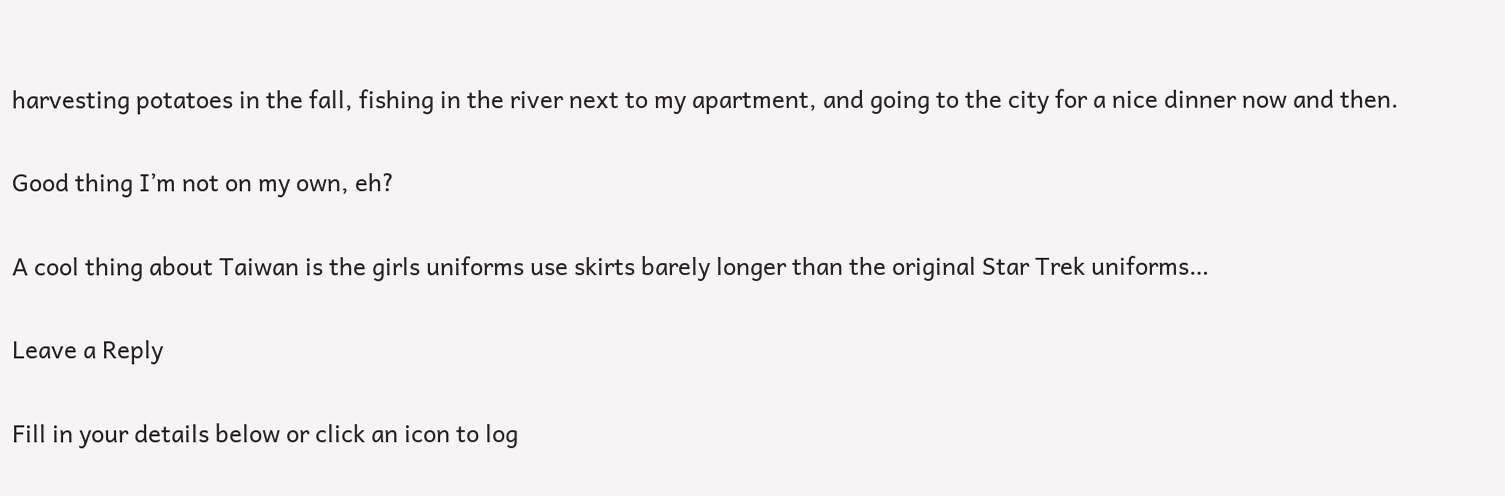harvesting potatoes in the fall, fishing in the river next to my apartment, and going to the city for a nice dinner now and then.

Good thing I’m not on my own, eh?

A cool thing about Taiwan is the girls uniforms use skirts barely longer than the original Star Trek uniforms…

Leave a Reply

Fill in your details below or click an icon to log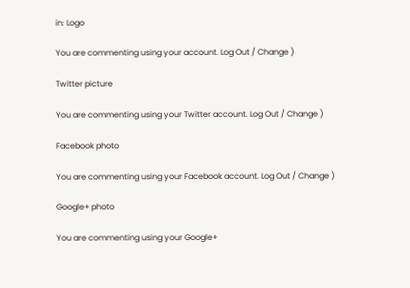in: Logo

You are commenting using your account. Log Out / Change )

Twitter picture

You are commenting using your Twitter account. Log Out / Change )

Facebook photo

You are commenting using your Facebook account. Log Out / Change )

Google+ photo

You are commenting using your Google+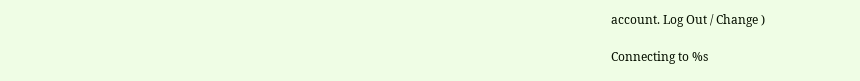account. Log Out / Change )

Connecting to %s